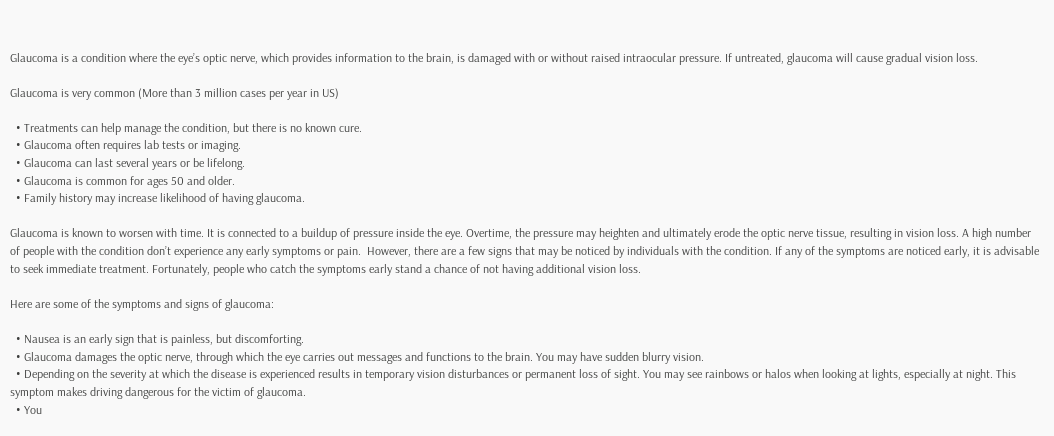Glaucoma is a condition where the eye’s optic nerve, which provides information to the brain, is damaged with or without raised intraocular pressure. If untreated, glaucoma will cause gradual vision loss.

Glaucoma is very common (More than 3 million cases per year in US)

  • Treatments can help manage the condition, but there is no known cure.
  • Glaucoma often requires lab tests or imaging.
  • Glaucoma can last several years or be lifelong.
  • Glaucoma is common for ages 50 and older.
  • Family history may increase likelihood of having glaucoma.

Glaucoma is known to worsen with time. It is connected to a buildup of pressure inside the eye. Overtime, the pressure may heighten and ultimately erode the optic nerve tissue, resulting in vision loss. A high number of people with the condition don’t experience any early symptoms or pain.  However, there are a few signs that may be noticed by individuals with the condition. If any of the symptoms are noticed early, it is advisable to seek immediate treatment. Fortunately, people who catch the symptoms early stand a chance of not having additional vision loss.

Here are some of the symptoms and signs of glaucoma:

  • Nausea is an early sign that is painless, but discomforting.
  • Glaucoma damages the optic nerve, through which the eye carries out messages and functions to the brain. You may have sudden blurry vision.
  • Depending on the severity at which the disease is experienced results in temporary vision disturbances or permanent loss of sight. You may see rainbows or halos when looking at lights, especially at night. This symptom makes driving dangerous for the victim of glaucoma.
  • You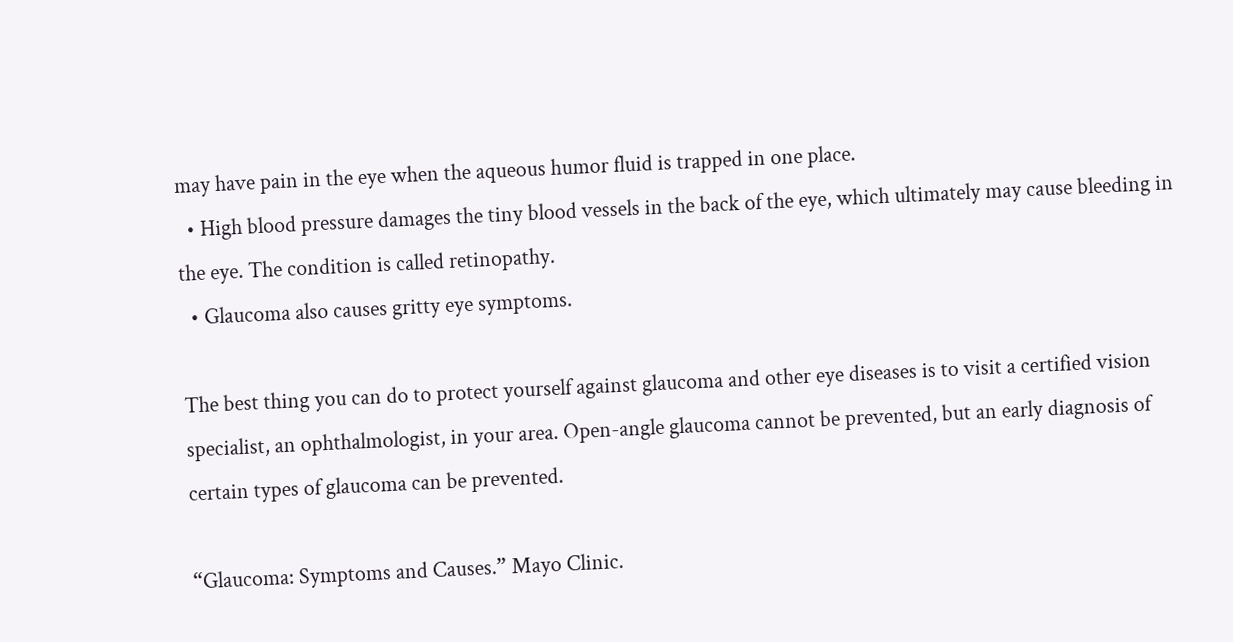may have pain in the eye when the aqueous humor fluid is trapped in one place.
  • High blood pressure damages the tiny blood vessels in the back of the eye, which ultimately may cause bleeding in the eye. The condition is called retinopathy.
  • Glaucoma also causes gritty eye symptoms.

The best thing you can do to protect yourself against glaucoma and other eye diseases is to visit a certified vision specialist, an ophthalmologist, in your area. Open-angle glaucoma cannot be prevented, but an early diagnosis of certain types of glaucoma can be prevented.

“Glaucoma: Symptoms and Causes.” Mayo Clinic.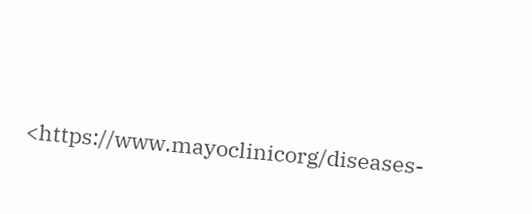<https://www.mayoclinicorg/diseases-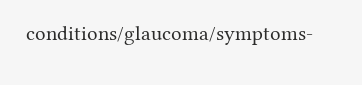conditions/glaucoma/symptoms-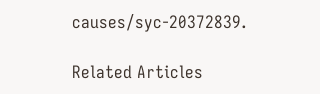causes/syc-20372839.

Related Articles